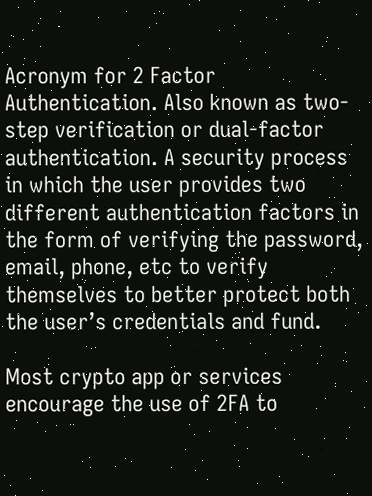Acronym for 2 Factor Authentication. Also known as two-step verification or dual-factor authentication. A security process in which the user provides two different authentication factors in the form of verifying the password, email, phone, etc to verify themselves to better protect both the user’s credentials and fund.

Most crypto app or services encourage the use of 2FA to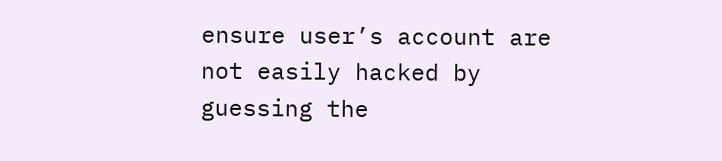ensure user’s account are not easily hacked by guessing the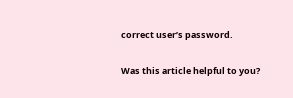correct user’s password.

Was this article helpful to you?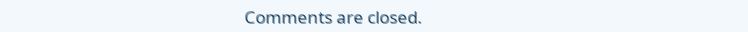Comments are closed.